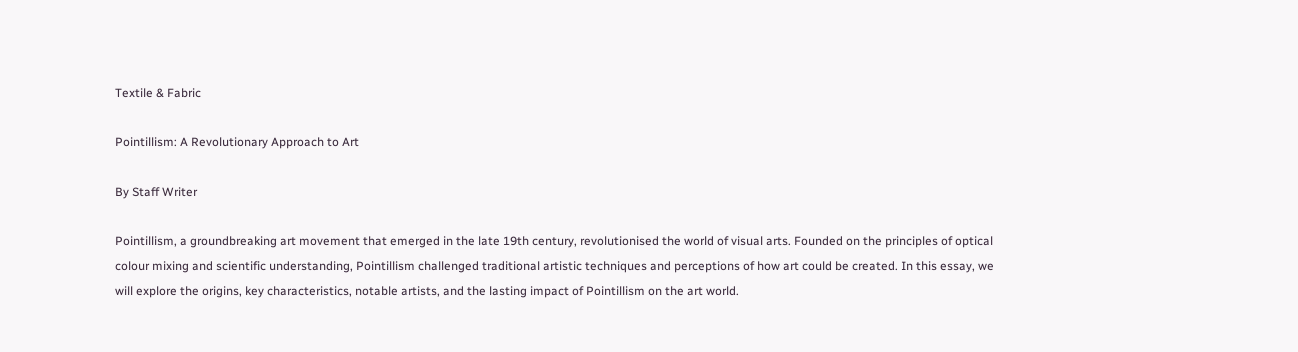Textile & Fabric

Pointillism: A Revolutionary Approach to Art

By Staff Writer

Pointillism, a groundbreaking art movement that emerged in the late 19th century, revolutionised the world of visual arts. Founded on the principles of optical colour mixing and scientific understanding, Pointillism challenged traditional artistic techniques and perceptions of how art could be created. In this essay, we will explore the origins, key characteristics, notable artists, and the lasting impact of Pointillism on the art world.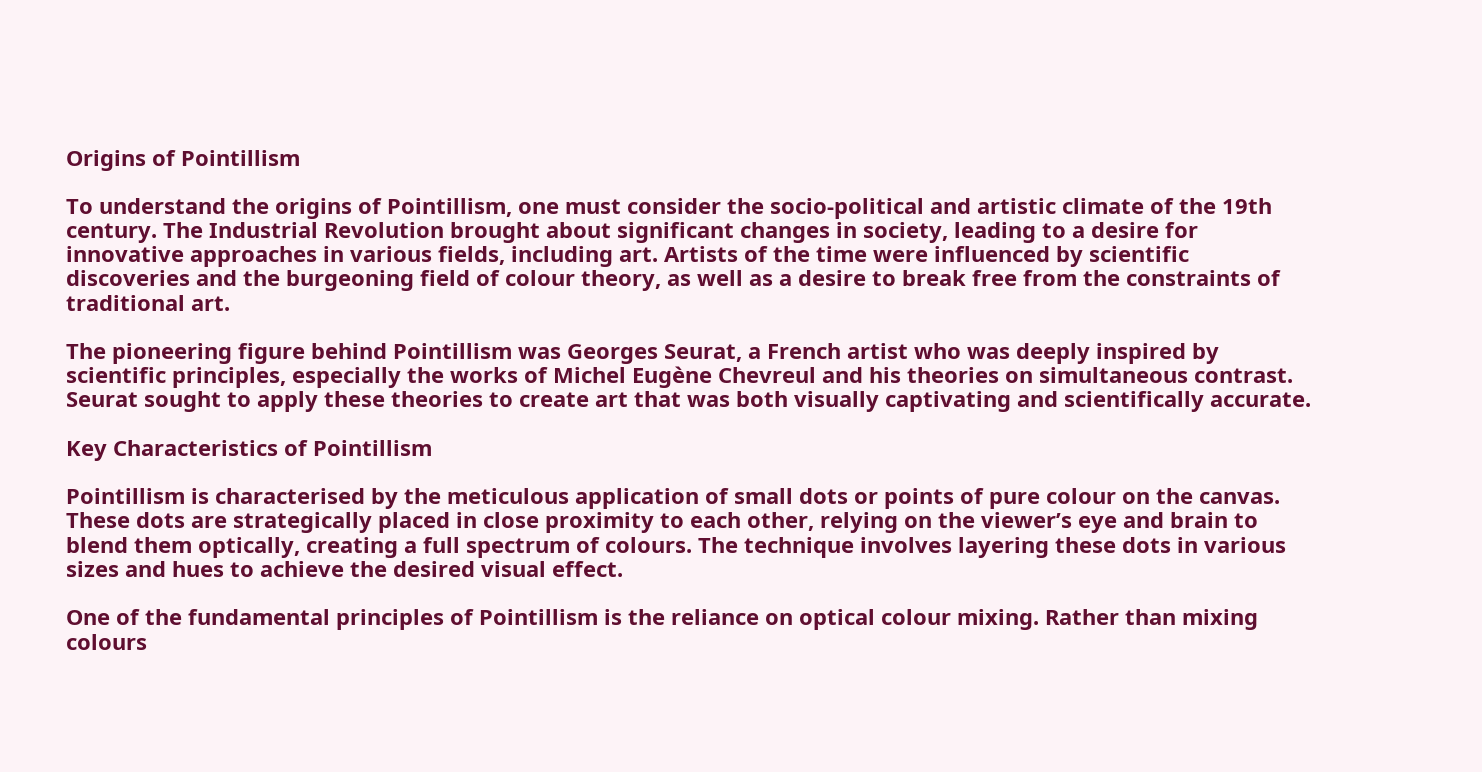Origins of Pointillism

To understand the origins of Pointillism, one must consider the socio-political and artistic climate of the 19th century. The Industrial Revolution brought about significant changes in society, leading to a desire for innovative approaches in various fields, including art. Artists of the time were influenced by scientific discoveries and the burgeoning field of colour theory, as well as a desire to break free from the constraints of traditional art.

The pioneering figure behind Pointillism was Georges Seurat, a French artist who was deeply inspired by scientific principles, especially the works of Michel Eugène Chevreul and his theories on simultaneous contrast. Seurat sought to apply these theories to create art that was both visually captivating and scientifically accurate.

Key Characteristics of Pointillism

Pointillism is characterised by the meticulous application of small dots or points of pure colour on the canvas. These dots are strategically placed in close proximity to each other, relying on the viewer’s eye and brain to blend them optically, creating a full spectrum of colours. The technique involves layering these dots in various sizes and hues to achieve the desired visual effect.

One of the fundamental principles of Pointillism is the reliance on optical colour mixing. Rather than mixing colours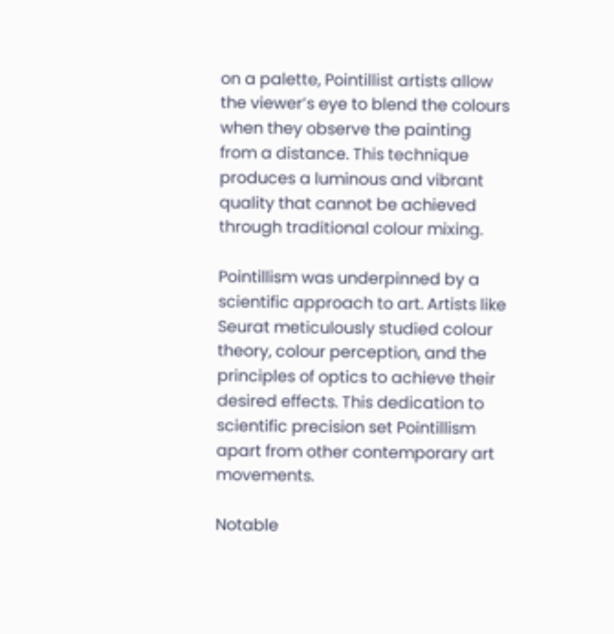on a palette, Pointillist artists allow the viewer’s eye to blend the colours when they observe the painting from a distance. This technique produces a luminous and vibrant quality that cannot be achieved through traditional colour mixing.

Pointillism was underpinned by a scientific approach to art. Artists like Seurat meticulously studied colour theory, colour perception, and the principles of optics to achieve their desired effects. This dedication to scientific precision set Pointillism apart from other contemporary art movements.

Notable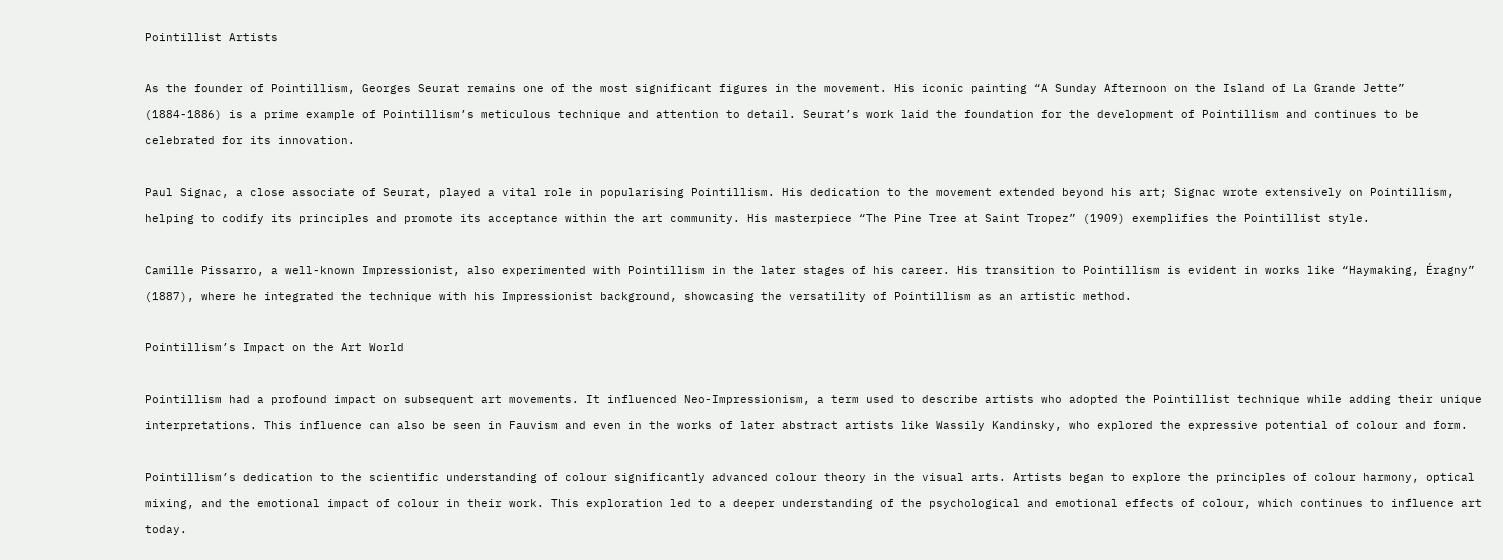Pointillist Artists

As the founder of Pointillism, Georges Seurat remains one of the most significant figures in the movement. His iconic painting “A Sunday Afternoon on the Island of La Grande Jette” (1884-1886) is a prime example of Pointillism’s meticulous technique and attention to detail. Seurat’s work laid the foundation for the development of Pointillism and continues to be celebrated for its innovation.

Paul Signac, a close associate of Seurat, played a vital role in popularising Pointillism. His dedication to the movement extended beyond his art; Signac wrote extensively on Pointillism, helping to codify its principles and promote its acceptance within the art community. His masterpiece “The Pine Tree at Saint Tropez” (1909) exemplifies the Pointillist style.

Camille Pissarro, a well-known Impressionist, also experimented with Pointillism in the later stages of his career. His transition to Pointillism is evident in works like “Haymaking, Éragny” (1887), where he integrated the technique with his Impressionist background, showcasing the versatility of Pointillism as an artistic method.

Pointillism’s Impact on the Art World

Pointillism had a profound impact on subsequent art movements. It influenced Neo-Impressionism, a term used to describe artists who adopted the Pointillist technique while adding their unique interpretations. This influence can also be seen in Fauvism and even in the works of later abstract artists like Wassily Kandinsky, who explored the expressive potential of colour and form.

Pointillism’s dedication to the scientific understanding of colour significantly advanced colour theory in the visual arts. Artists began to explore the principles of colour harmony, optical mixing, and the emotional impact of colour in their work. This exploration led to a deeper understanding of the psychological and emotional effects of colour, which continues to influence art today.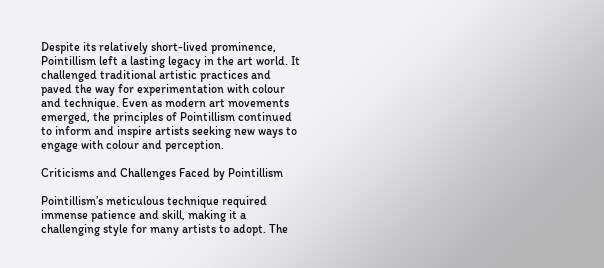Despite its relatively short-lived prominence, Pointillism left a lasting legacy in the art world. It challenged traditional artistic practices and paved the way for experimentation with colour and technique. Even as modern art movements emerged, the principles of Pointillism continued to inform and inspire artists seeking new ways to engage with colour and perception.

Criticisms and Challenges Faced by Pointillism

Pointillism’s meticulous technique required immense patience and skill, making it a challenging style for many artists to adopt. The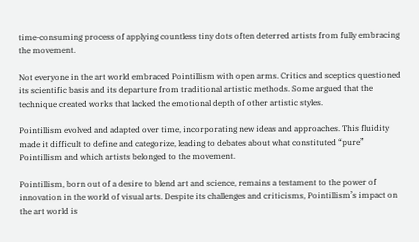time-consuming process of applying countless tiny dots often deterred artists from fully embracing the movement.

Not everyone in the art world embraced Pointillism with open arms. Critics and sceptics questioned its scientific basis and its departure from traditional artistic methods. Some argued that the technique created works that lacked the emotional depth of other artistic styles.

Pointillism evolved and adapted over time, incorporating new ideas and approaches. This fluidity made it difficult to define and categorize, leading to debates about what constituted “pure” Pointillism and which artists belonged to the movement.

Pointillism, born out of a desire to blend art and science, remains a testament to the power of innovation in the world of visual arts. Despite its challenges and criticisms, Pointillism’s impact on the art world is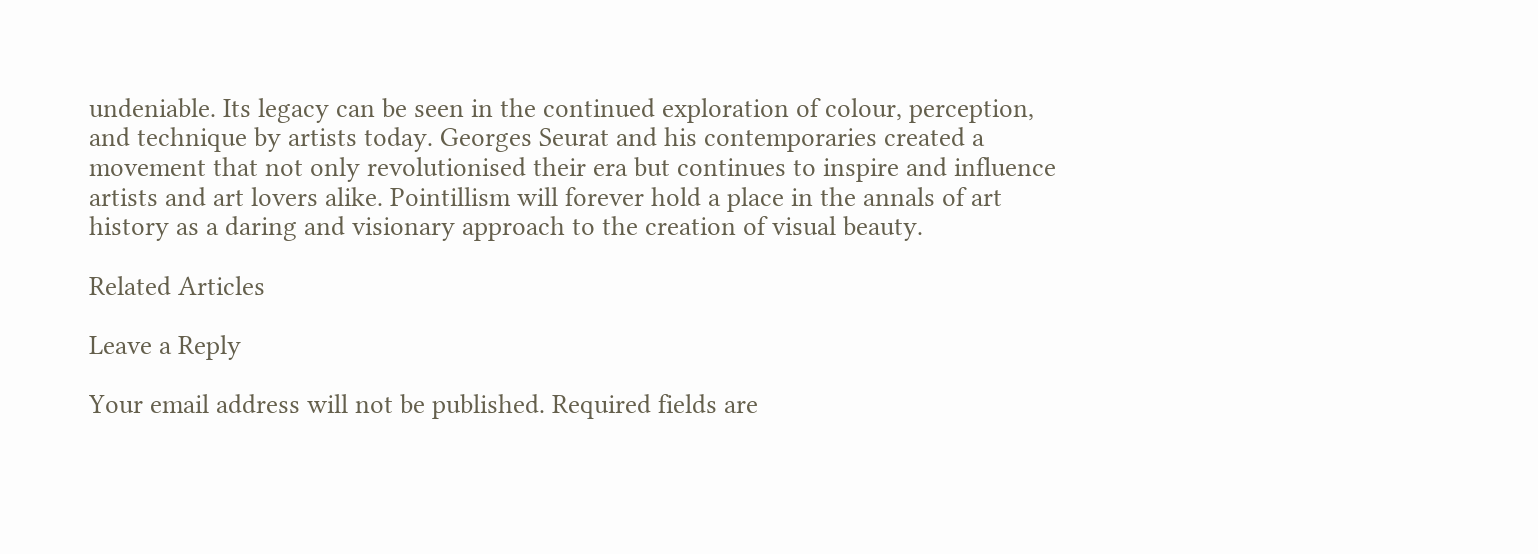undeniable. Its legacy can be seen in the continued exploration of colour, perception, and technique by artists today. Georges Seurat and his contemporaries created a movement that not only revolutionised their era but continues to inspire and influence artists and art lovers alike. Pointillism will forever hold a place in the annals of art history as a daring and visionary approach to the creation of visual beauty.

Related Articles

Leave a Reply

Your email address will not be published. Required fields are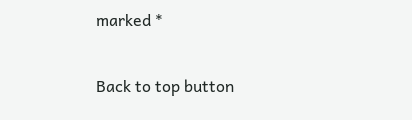marked *

Back to top button